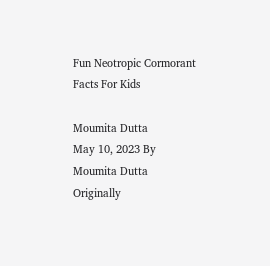Fun Neotropic Cormorant Facts For Kids

Moumita Dutta
May 10, 2023 By Moumita Dutta
Originally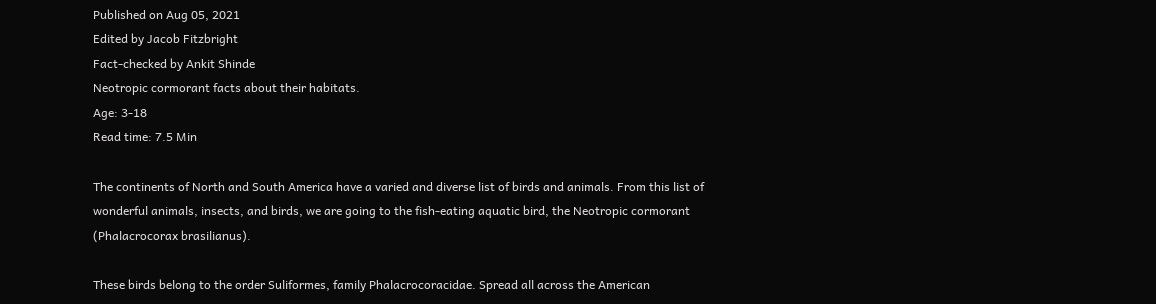Published on Aug 05, 2021
Edited by Jacob Fitzbright
Fact-checked by Ankit Shinde
Neotropic cormorant facts about their habitats.
Age: 3-18
Read time: 7.5 Min

The continents of North and South America have a varied and diverse list of birds and animals. From this list of wonderful animals, insects, and birds, we are going to the fish-eating aquatic bird, the Neotropic cormorant (Phalacrocorax brasilianus).

These birds belong to the order Suliformes, family Phalacrocoracidae. Spread all across the American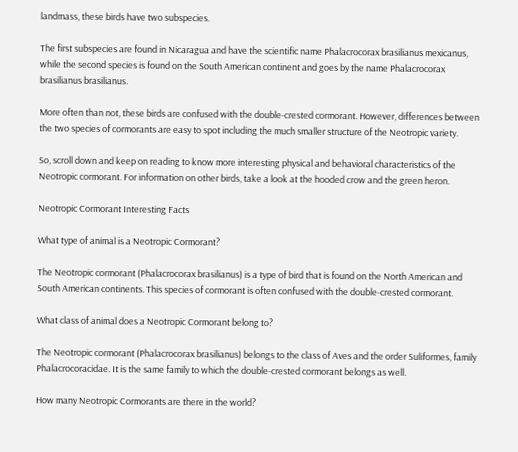landmass, these birds have two subspecies.

The first subspecies are found in Nicaragua and have the scientific name Phalacrocorax brasilianus mexicanus, while the second species is found on the South American continent and goes by the name Phalacrocorax brasilianus brasilianus.

More often than not, these birds are confused with the double-crested cormorant. However, differences between the two species of cormorants are easy to spot including the much smaller structure of the Neotropic variety.

So, scroll down and keep on reading to know more interesting physical and behavioral characteristics of the Neotropic cormorant. For information on other birds, take a look at the hooded crow and the green heron.

Neotropic Cormorant Interesting Facts

What type of animal is a Neotropic Cormorant?

The Neotropic cormorant (Phalacrocorax brasilianus) is a type of bird that is found on the North American and South American continents. This species of cormorant is often confused with the double-crested cormorant.

What class of animal does a Neotropic Cormorant belong to?

The Neotropic cormorant (Phalacrocorax brasilianus) belongs to the class of Aves and the order Suliformes, family Phalacrocoracidae. It is the same family to which the double-crested cormorant belongs as well.

How many Neotropic Cormorants are there in the world?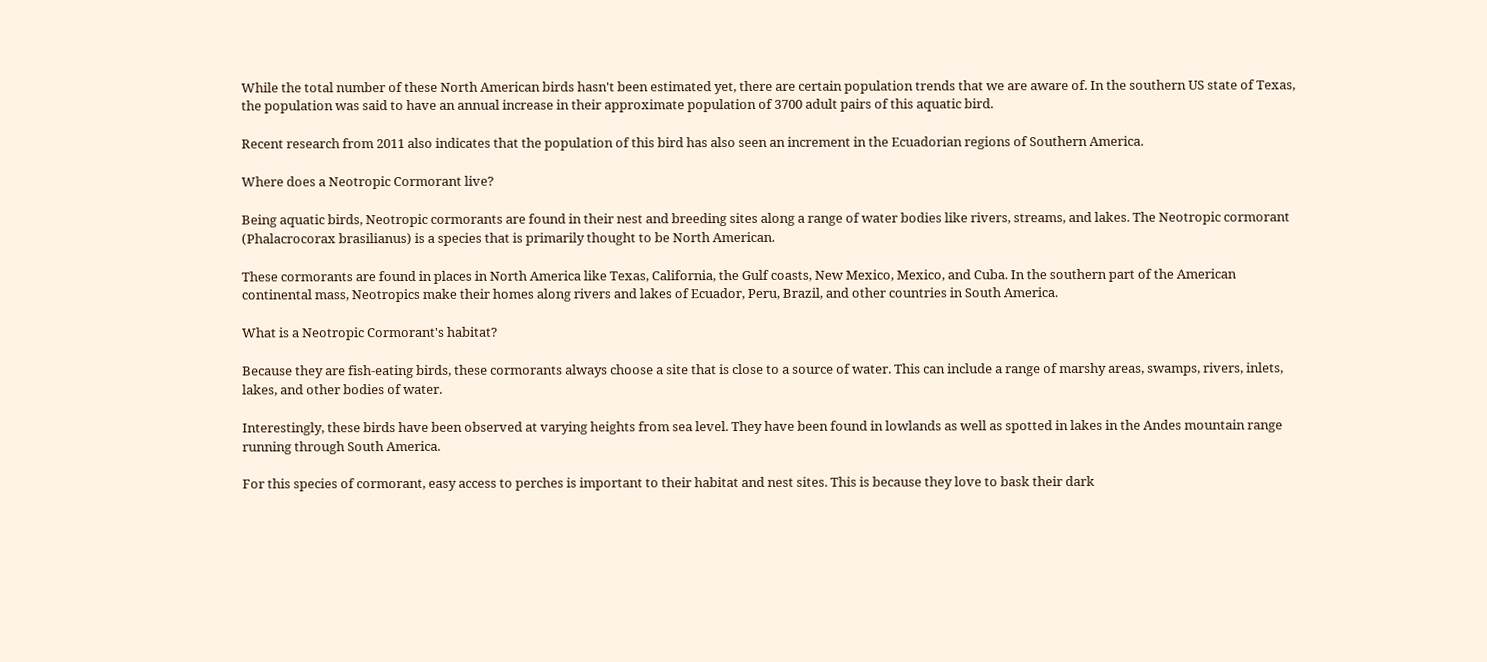While the total number of these North American birds hasn't been estimated yet, there are certain population trends that we are aware of. In the southern US state of Texas, the population was said to have an annual increase in their approximate population of 3700 adult pairs of this aquatic bird.

Recent research from 2011 also indicates that the population of this bird has also seen an increment in the Ecuadorian regions of Southern America.

Where does a Neotropic Cormorant live?

Being aquatic birds, Neotropic cormorants are found in their nest and breeding sites along a range of water bodies like rivers, streams, and lakes. The Neotropic cormorant (Phalacrocorax brasilianus) is a species that is primarily thought to be North American.

These cormorants are found in places in North America like Texas, California, the Gulf coasts, New Mexico, Mexico, and Cuba. In the southern part of the American continental mass, Neotropics make their homes along rivers and lakes of Ecuador, Peru, Brazil, and other countries in South America.

What is a Neotropic Cormorant's habitat?

Because they are fish-eating birds, these cormorants always choose a site that is close to a source of water. This can include a range of marshy areas, swamps, rivers, inlets, lakes, and other bodies of water.

Interestingly, these birds have been observed at varying heights from sea level. They have been found in lowlands as well as spotted in lakes in the Andes mountain range running through South America.

For this species of cormorant, easy access to perches is important to their habitat and nest sites. This is because they love to bask their dark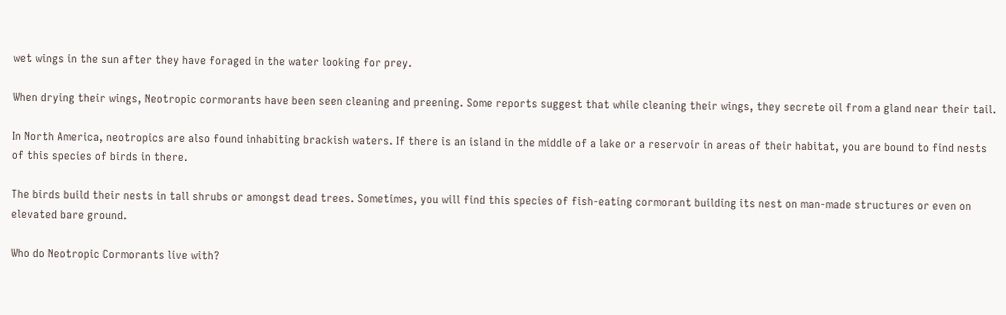wet wings in the sun after they have foraged in the water looking for prey.

When drying their wings, Neotropic cormorants have been seen cleaning and preening. Some reports suggest that while cleaning their wings, they secrete oil from a gland near their tail.

In North America, neotropics are also found inhabiting brackish waters. If there is an island in the middle of a lake or a reservoir in areas of their habitat, you are bound to find nests of this species of birds in there.

The birds build their nests in tall shrubs or amongst dead trees. Sometimes, you will find this species of fish-eating cormorant building its nest on man-made structures or even on elevated bare ground.

Who do Neotropic Cormorants live with?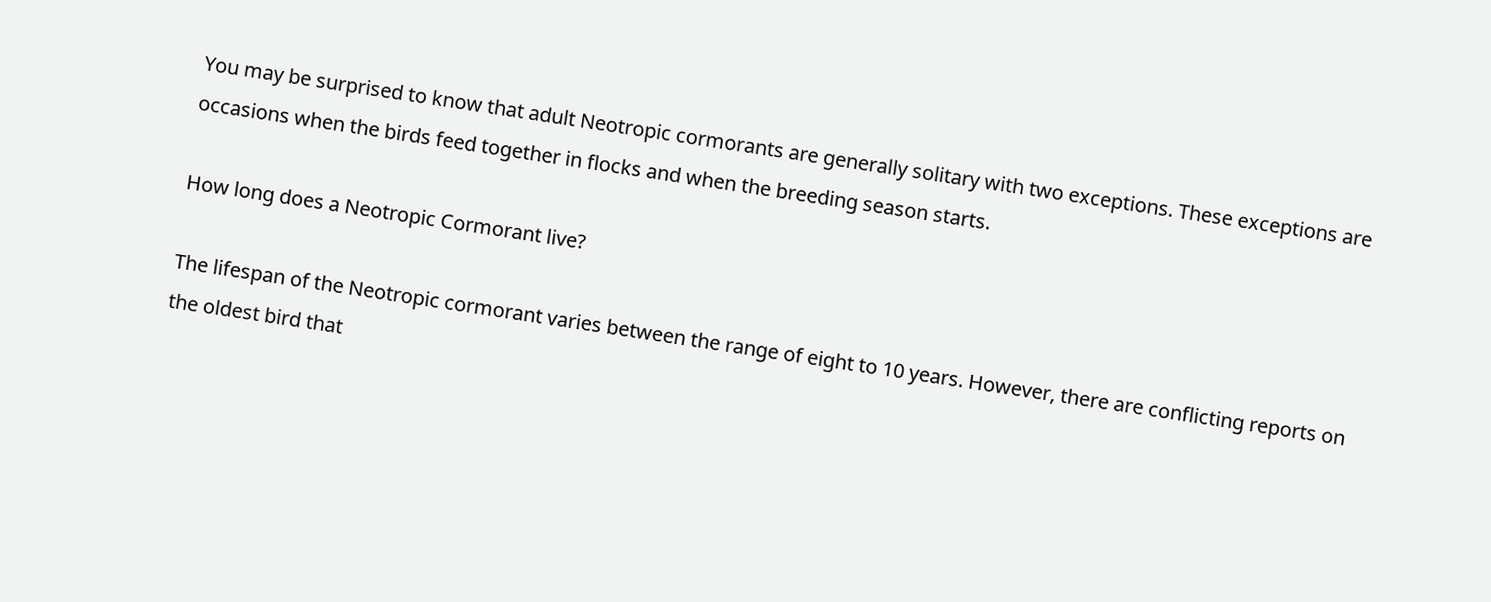You may be surprised to know that adult Neotropic cormorants are generally solitary with two exceptions. These exceptions are occasions when the birds feed together in flocks and when the breeding season starts.

How long does a Neotropic Cormorant live?

The lifespan of the Neotropic cormorant varies between the range of eight to 10 years. However, there are conflicting reports on the oldest bird that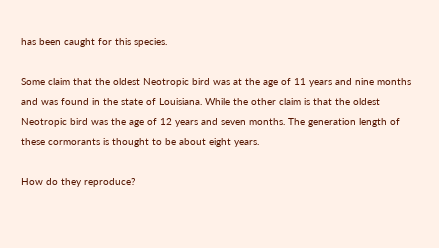has been caught for this species.

Some claim that the oldest Neotropic bird was at the age of 11 years and nine months and was found in the state of Louisiana. While the other claim is that the oldest Neotropic bird was the age of 12 years and seven months. The generation length of these cormorants is thought to be about eight years.

How do they reproduce?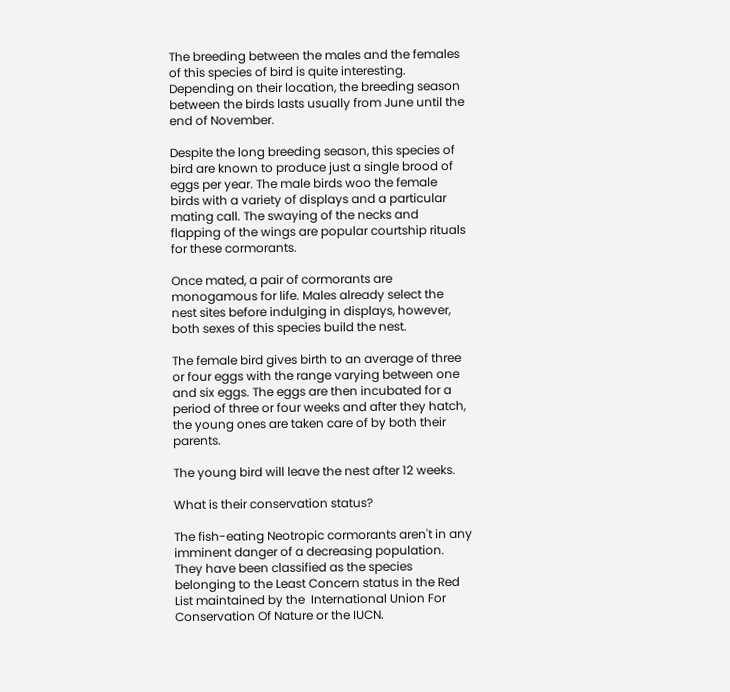The breeding between the males and the females of this species of bird is quite interesting. Depending on their location, the breeding season between the birds lasts usually from June until the end of November.

Despite the long breeding season, this species of bird are known to produce just a single brood of eggs per year. The male birds woo the female birds with a variety of displays and a particular mating call. The swaying of the necks and flapping of the wings are popular courtship rituals for these cormorants.

Once mated, a pair of cormorants are monogamous for life. Males already select the nest sites before indulging in displays, however, both sexes of this species build the nest.

The female bird gives birth to an average of three or four eggs with the range varying between one and six eggs. The eggs are then incubated for a period of three or four weeks and after they hatch, the young ones are taken care of by both their parents.

The young bird will leave the nest after 12 weeks.

What is their conservation status?

The fish-eating Neotropic cormorants aren't in any imminent danger of a decreasing population. They have been classified as the species belonging to the Least Concern status in the Red List maintained by the  International Union For Conservation Of Nature or the IUCN.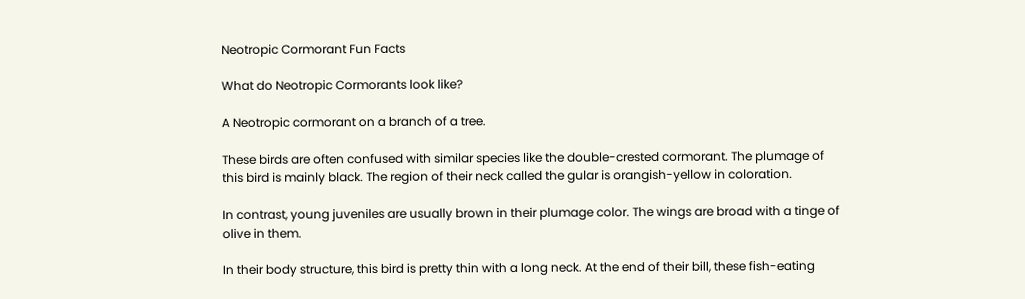Neotropic Cormorant Fun Facts

What do Neotropic Cormorants look like?

A Neotropic cormorant on a branch of a tree.

These birds are often confused with similar species like the double-crested cormorant. The plumage of this bird is mainly black. The region of their neck called the gular is orangish-yellow in coloration.

In contrast, young juveniles are usually brown in their plumage color. The wings are broad with a tinge of olive in them.

In their body structure, this bird is pretty thin with a long neck. At the end of their bill, these fish-eating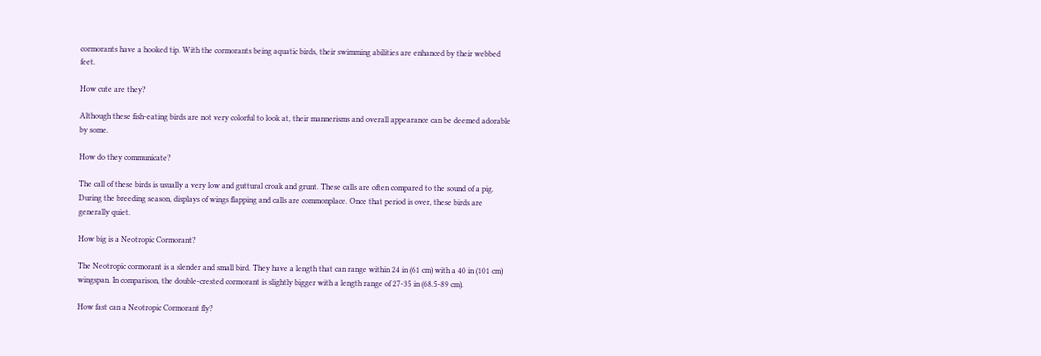cormorants have a hooked tip. With the cormorants being aquatic birds, their swimming abilities are enhanced by their webbed feet.

How cute are they?

Although these fish-eating birds are not very colorful to look at, their mannerisms and overall appearance can be deemed adorable by some.

How do they communicate?

The call of these birds is usually a very low and guttural croak and grunt. These calls are often compared to the sound of a pig. During the breeding season, displays of wings flapping and calls are commonplace. Once that period is over, these birds are generally quiet.

How big is a Neotropic Cormorant?

The Neotropic cormorant is a slender and small bird. They have a length that can range within 24 in (61 cm) with a 40 in (101 cm) wingspan. In comparison, the double-crested cormorant is slightly bigger with a length range of 27-35 in (68.5-89 cm).

How fast can a Neotropic Cormorant fly?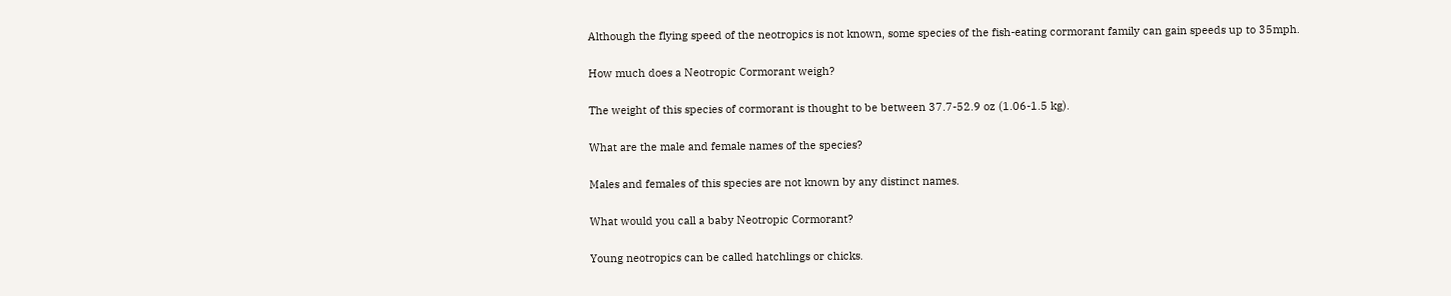Although the flying speed of the neotropics is not known, some species of the fish-eating cormorant family can gain speeds up to 35mph.

How much does a Neotropic Cormorant weigh?

The weight of this species of cormorant is thought to be between 37.7-52.9 oz (1.06-1.5 kg).

What are the male and female names of the species?

Males and females of this species are not known by any distinct names.

What would you call a baby Neotropic Cormorant?

Young neotropics can be called hatchlings or chicks.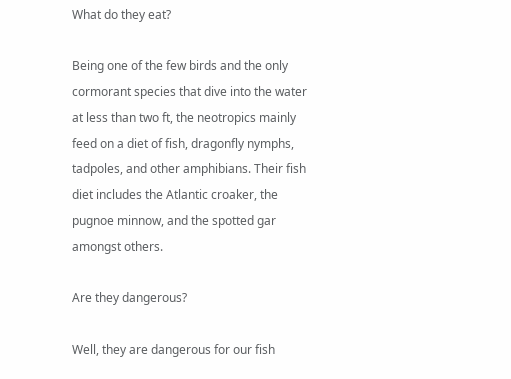What do they eat?

Being one of the few birds and the only cormorant species that dive into the water at less than two ft, the neotropics mainly feed on a diet of fish, dragonfly nymphs, tadpoles, and other amphibians. Their fish diet includes the Atlantic croaker, the pugnoe minnow, and the spotted gar amongst others.

Are they dangerous?

Well, they are dangerous for our fish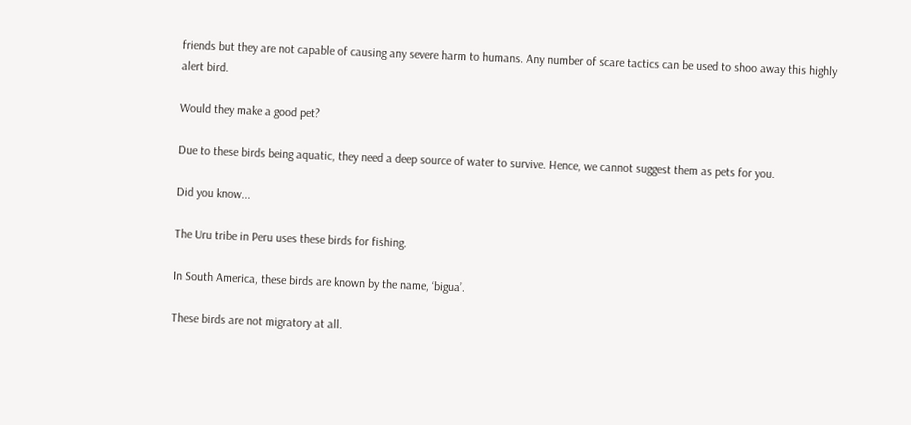friends but they are not capable of causing any severe harm to humans. Any number of scare tactics can be used to shoo away this highly alert bird.

Would they make a good pet?

Due to these birds being aquatic, they need a deep source of water to survive. Hence, we cannot suggest them as pets for you.

Did you know...

The Uru tribe in Peru uses these birds for fishing.

In South America, these birds are known by the name, ‘bigua’.

These birds are not migratory at all.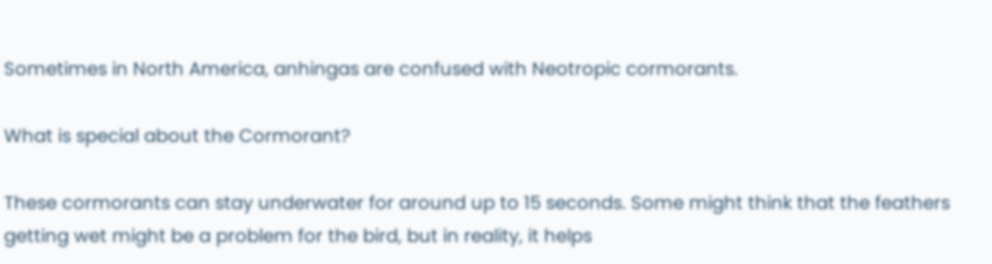Sometimes in North America, anhingas are confused with Neotropic cormorants.

What is special about the Cormorant?

These cormorants can stay underwater for around up to 15 seconds. Some might think that the feathers getting wet might be a problem for the bird, but in reality, it helps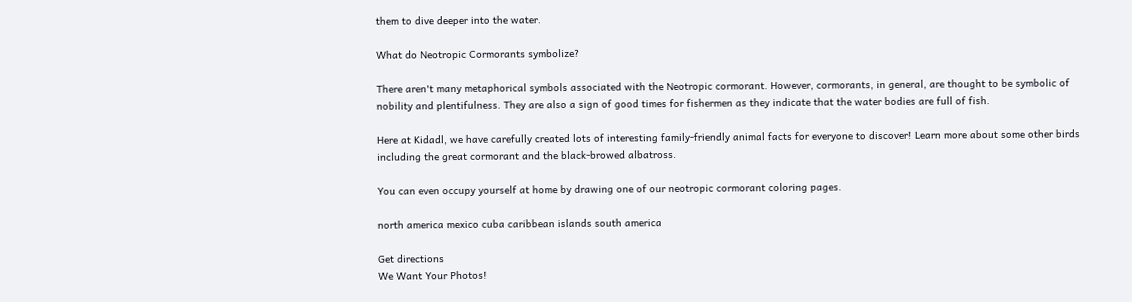them to dive deeper into the water.

What do Neotropic Cormorants symbolize?

There aren't many metaphorical symbols associated with the Neotropic cormorant. However, cormorants, in general, are thought to be symbolic of nobility and plentifulness. They are also a sign of good times for fishermen as they indicate that the water bodies are full of fish.

Here at Kidadl, we have carefully created lots of interesting family-friendly animal facts for everyone to discover! Learn more about some other birds including the great cormorant and the black-browed albatross.

You can even occupy yourself at home by drawing one of our neotropic cormorant coloring pages.

north america mexico cuba caribbean islands south america

Get directions
We Want Your Photos!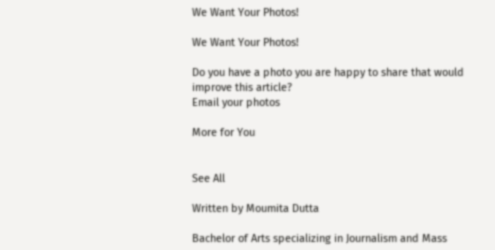We Want Your Photos!

We Want Your Photos!

Do you have a photo you are happy to share that would improve this article?
Email your photos

More for You


See All

Written by Moumita Dutta

Bachelor of Arts specializing in Journalism and Mass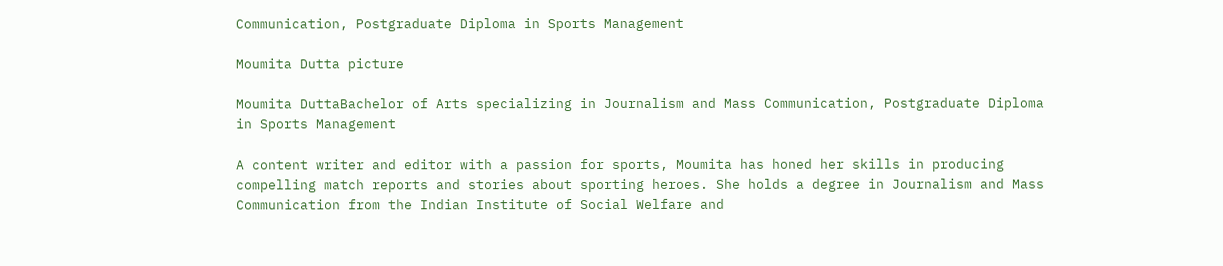Communication, Postgraduate Diploma in Sports Management

Moumita Dutta picture

Moumita DuttaBachelor of Arts specializing in Journalism and Mass Communication, Postgraduate Diploma in Sports Management

A content writer and editor with a passion for sports, Moumita has honed her skills in producing compelling match reports and stories about sporting heroes. She holds a degree in Journalism and Mass Communication from the Indian Institute of Social Welfare and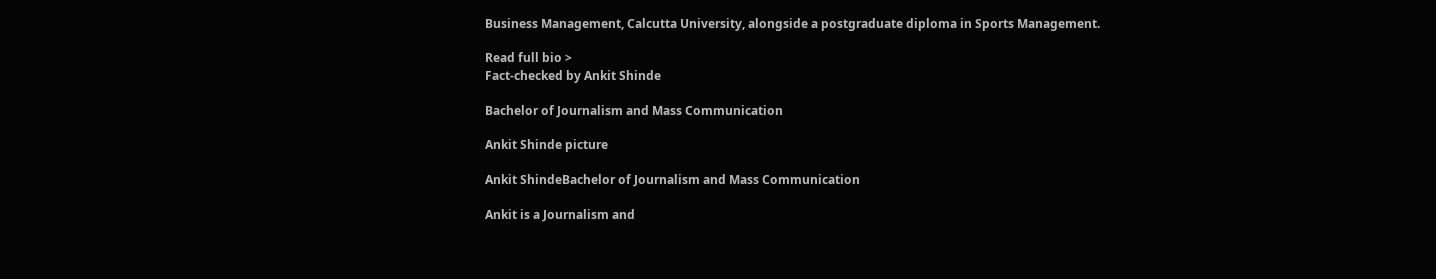Business Management, Calcutta University, alongside a postgraduate diploma in Sports Management.

Read full bio >
Fact-checked by Ankit Shinde

Bachelor of Journalism and Mass Communication

Ankit Shinde picture

Ankit ShindeBachelor of Journalism and Mass Communication

Ankit is a Journalism and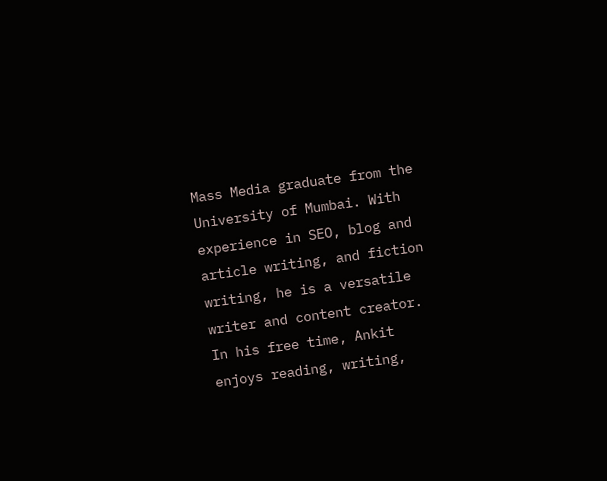Mass Media graduate from the University of Mumbai. With experience in SEO, blog and article writing, and fiction writing, he is a versatile writer and content creator. In his free time, Ankit enjoys reading, writing,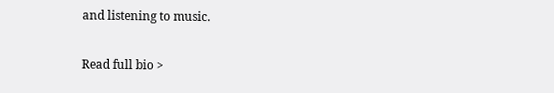and listening to music.

Read full bio >